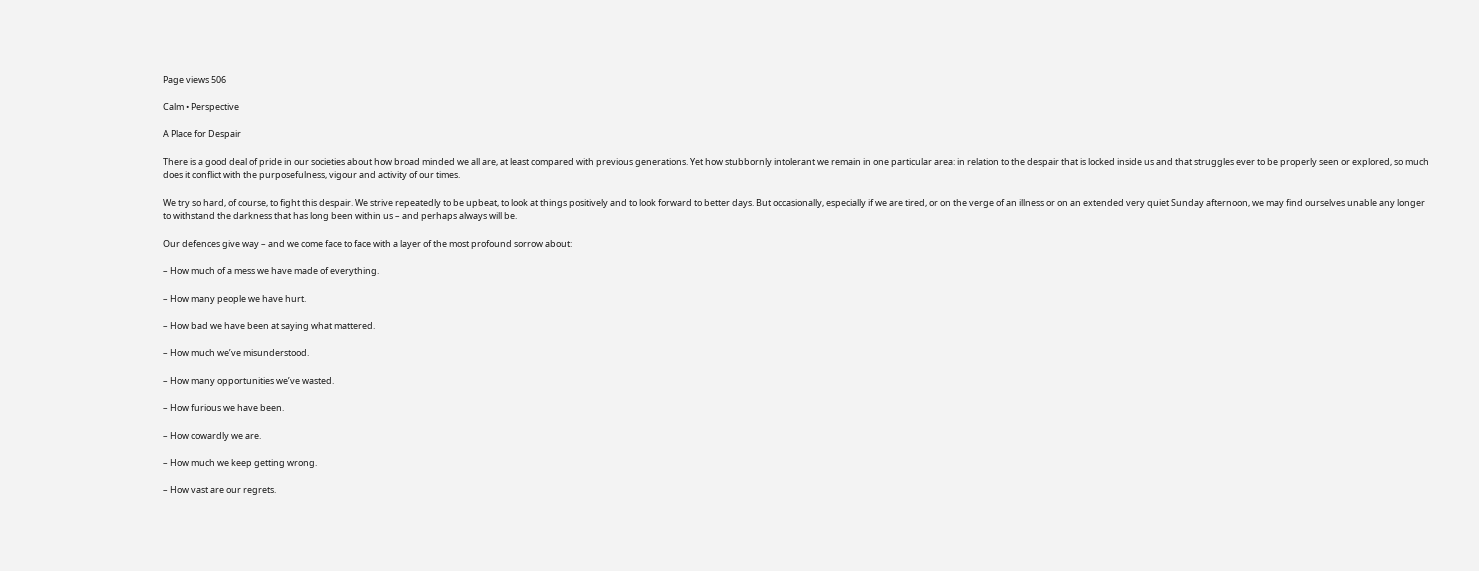Page views 506

Calm • Perspective

A Place for Despair

There is a good deal of pride in our societies about how broad minded we all are, at least compared with previous generations. Yet how stubbornly intolerant we remain in one particular area: in relation to the despair that is locked inside us and that struggles ever to be properly seen or explored, so much does it conflict with the purposefulness, vigour and activity of our times.

We try so hard, of course, to fight this despair. We strive repeatedly to be upbeat, to look at things positively and to look forward to better days. But occasionally, especially if we are tired, or on the verge of an illness or on an extended very quiet Sunday afternoon, we may find ourselves unable any longer to withstand the darkness that has long been within us – and perhaps always will be.

Our defences give way – and we come face to face with a layer of the most profound sorrow about:

– How much of a mess we have made of everything.

– How many people we have hurt.

– How bad we have been at saying what mattered.

– How much we’ve misunderstood.

– How many opportunities we’ve wasted.

– How furious we have been.

– How cowardly we are.

– How much we keep getting wrong.

– How vast are our regrets.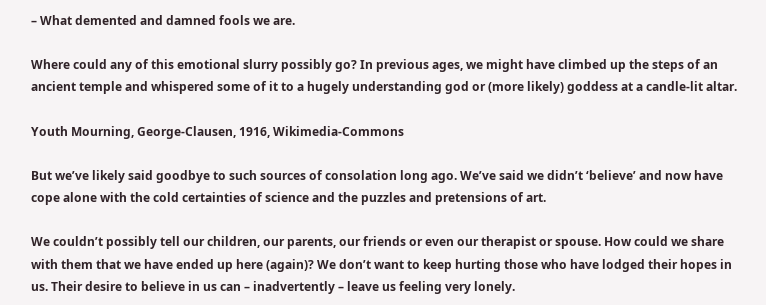– What demented and damned fools we are.

Where could any of this emotional slurry possibly go? In previous ages, we might have climbed up the steps of an ancient temple and whispered some of it to a hugely understanding god or (more likely) goddess at a candle-lit altar.

Youth Mourning, George-Clausen, 1916, Wikimedia-Commons

But we’ve likely said goodbye to such sources of consolation long ago. We’ve said we didn’t ‘believe’ and now have cope alone with the cold certainties of science and the puzzles and pretensions of art.

We couldn’t possibly tell our children, our parents, our friends or even our therapist or spouse. How could we share with them that we have ended up here (again)? We don’t want to keep hurting those who have lodged their hopes in us. Their desire to believe in us can – inadvertently – leave us feeling very lonely.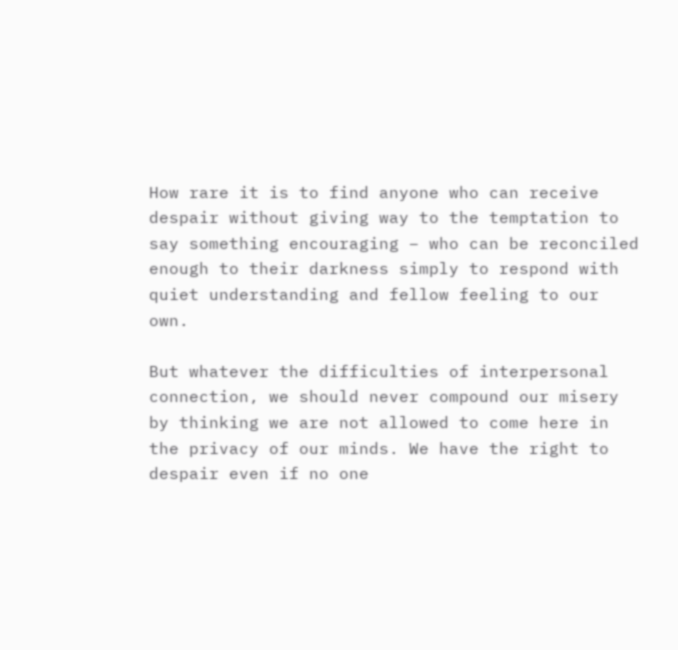How rare it is to find anyone who can receive despair without giving way to the temptation to say something encouraging – who can be reconciled enough to their darkness simply to respond with quiet understanding and fellow feeling to our own.

But whatever the difficulties of interpersonal connection, we should never compound our misery by thinking we are not allowed to come here in the privacy of our minds. We have the right to despair even if no one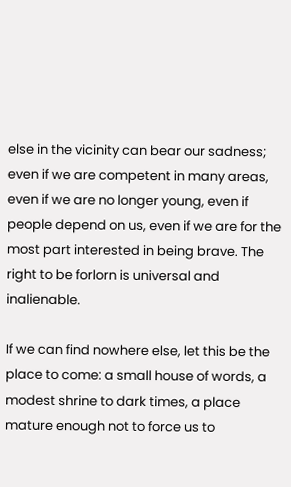else in the vicinity can bear our sadness; even if we are competent in many areas, even if we are no longer young, even if people depend on us, even if we are for the most part interested in being brave. The right to be forlorn is universal and inalienable.

If we can find nowhere else, let this be the place to come: a small house of words, a modest shrine to dark times, a place mature enough not to force us to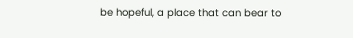be hopeful, a place that can bear to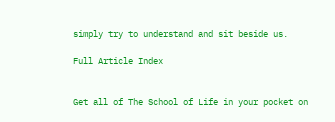simply try to understand and sit beside us.

Full Article Index


Get all of The School of Life in your pocket on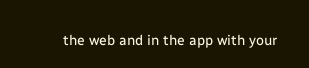the web and in the app with your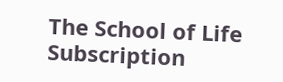The School of Life Subscription